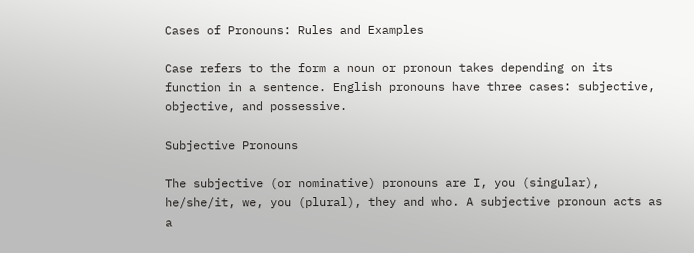Cases of Pronouns: Rules and Examples

Case refers to the form a noun or pronoun takes depending on its function in a sentence. English pronouns have three cases: subjective, objective, and possessive.

Subjective Pronouns

The subjective (or nominative) pronouns are I, you (singular), he/she/it, we, you (plural), they and who. A subjective pronoun acts as a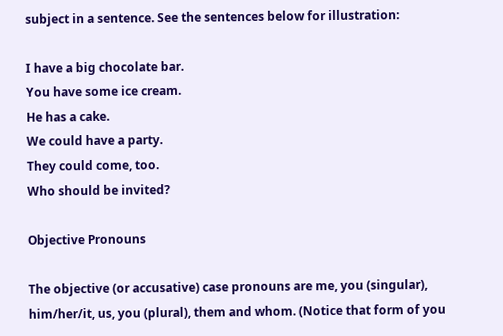subject in a sentence. See the sentences below for illustration:

I have a big chocolate bar.
You have some ice cream.
He has a cake.
We could have a party.
They could come, too.
Who should be invited?

Objective Pronouns

The objective (or accusative) case pronouns are me, you (singular), him/her/it, us, you (plural), them and whom. (Notice that form of you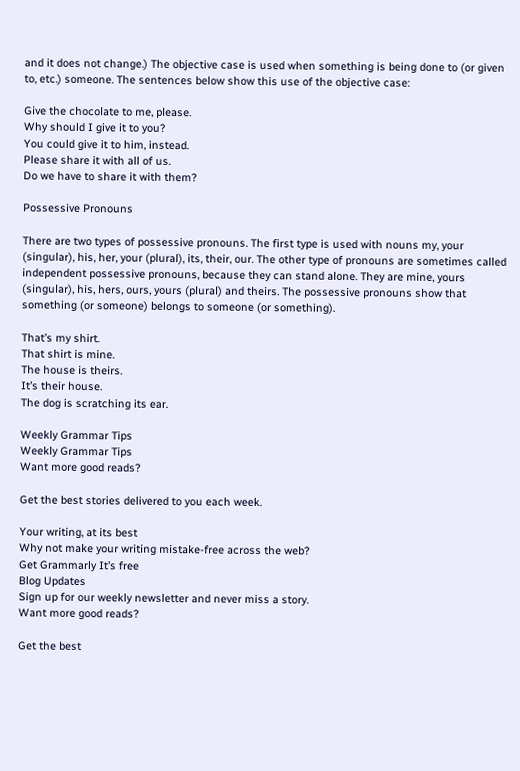and it does not change.) The objective case is used when something is being done to (or given to, etc.) someone. The sentences below show this use of the objective case:

Give the chocolate to me, please.
Why should I give it to you?
You could give it to him, instead.
Please share it with all of us.
Do we have to share it with them?

Possessive Pronouns

There are two types of possessive pronouns. The first type is used with nouns my, your (singular), his, her, your (plural), its, their, our. The other type of pronouns are sometimes called independent possessive pronouns, because they can stand alone. They are mine, yours (singular), his, hers, ours, yours (plural) and theirs. The possessive pronouns show that something (or someone) belongs to someone (or something).

That’s my shirt.
That shirt is mine.
The house is theirs.
It’s their house.
The dog is scratching its ear.

Weekly Grammar Tips
Weekly Grammar Tips
Want more good reads?

Get the best stories delivered to you each week.

Your writing, at its best
Why not make your writing mistake-free across the web?
Get Grammarly It’s free
Blog Updates
Sign up for our weekly newsletter and never miss a story.
Want more good reads?

Get the best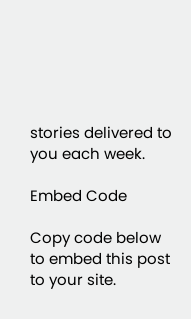stories delivered to you each week.

Embed Code

Copy code below to embed this post to your site.